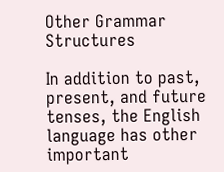Other Grammar Structures

In addition to past, present, and future tenses, the English language has other important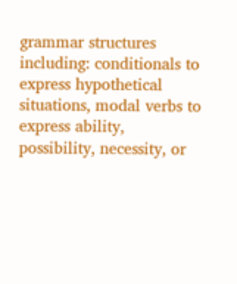grammar structures including: conditionals to express hypothetical situations, modal verbs to express ability, possibility, necessity, or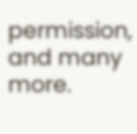permission, and many more.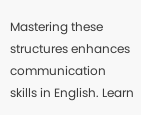Mastering these structures enhances communication skills in English. Learn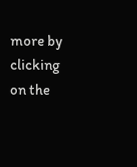more by clicking on the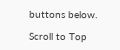buttons below.

Scroll to Top